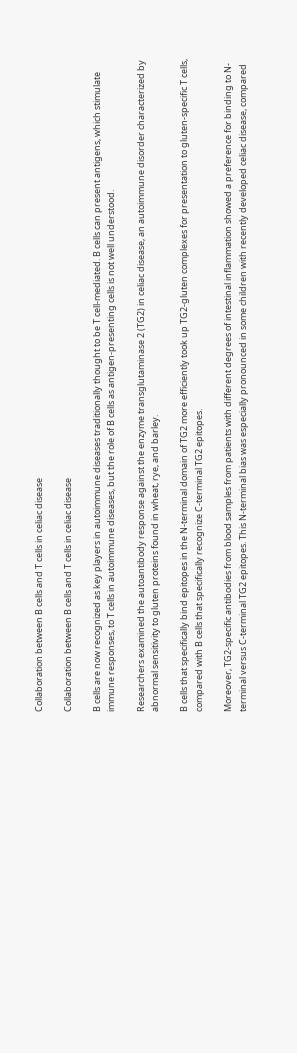Collaboration between B cells and T cells in celiac disease

Collaboration between B cells and T cells in celiac disease

B cells are now recognized as key players in autoimmune diseases traditionally thought to be T cell-mediated. B cells can present antigens, which stimulate immune responses, to T cells in autoimmune diseases, but the role of B cells as antigen-presenting cells is not well understood.

Researchers examined the autoantibody response against the enzyme transglutaminase 2 (TG2) in celiac disease, an autoimmune disorder characterized by abnormal sensitivity to gluten proteins found in wheat, rye, and barley.

B cells that specifically bind epitopes in the N-terminal domain of TG2 more efficiently took up TG2-gluten complexes for presentation to gluten-specific T cells, compared with B cells that specifically recognize C-terminal TG2 epitopes.

Moreover, TG2-specific antibodies from blood samples from patients with different degrees of intestinal inflammation showed a preference for binding to N-terminal versus C-terminal TG2 epitopes. This N-terminal bias was especially pronounced in some children with recently developed celiac disease, compared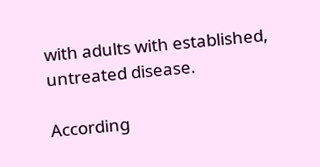with adults with established, untreated disease.

According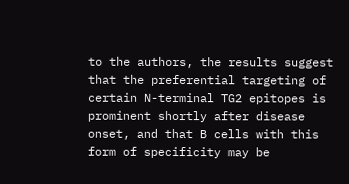to the authors, the results suggest that the preferential targeting of certain N-terminal TG2 epitopes is prominent shortly after disease onset, and that B cells with this form of specificity may be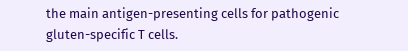the main antigen-presenting cells for pathogenic gluten-specific T cells.